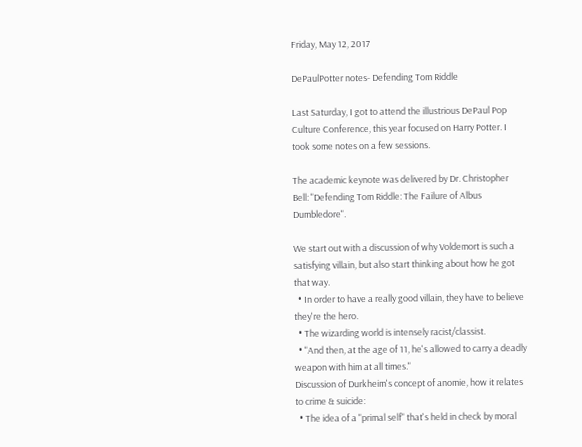Friday, May 12, 2017

DePaulPotter notes- Defending Tom Riddle

Last Saturday, I got to attend the illustrious DePaul Pop Culture Conference, this year focused on Harry Potter. I took some notes on a few sessions.

The academic keynote was delivered by Dr. Christopher Bell: "Defending Tom Riddle: The Failure of Albus Dumbledore".

We start out with a discussion of why Voldemort is such a satisfying villain, but also start thinking about how he got that way.
  • In order to have a really good villain, they have to believe they're the hero.
  • The wizarding world is intensely racist/classist.
  • "And then, at the age of 11, he's allowed to carry a deadly weapon with him at all times."
Discussion of Durkheim's concept of anomie, how it relates to crime & suicide:
  • The idea of a "primal self" that's held in check by moral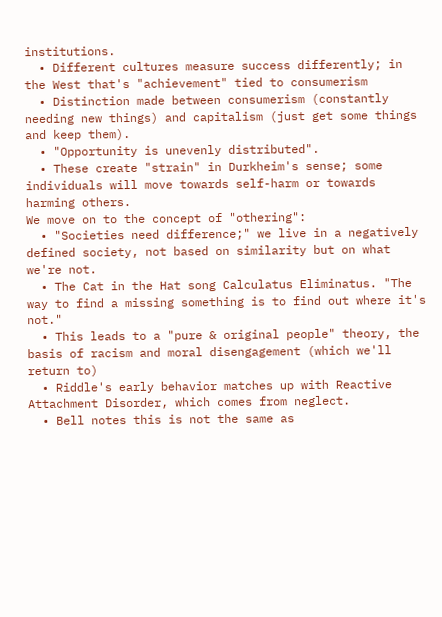institutions.
  • Different cultures measure success differently; in the West that's "achievement" tied to consumerism
  • Distinction made between consumerism (constantly needing new things) and capitalism (just get some things and keep them).
  • "Opportunity is unevenly distributed".
  • These create "strain" in Durkheim's sense; some individuals will move towards self-harm or towards harming others.
We move on to the concept of "othering":
  • "Societies need difference;" we live in a negatively defined society, not based on similarity but on what we're not.
  • The Cat in the Hat song Calculatus Eliminatus. "The way to find a missing something is to find out where it's not."
  • This leads to a "pure & original people" theory, the basis of racism and moral disengagement (which we'll return to)
  • Riddle's early behavior matches up with Reactive Attachment Disorder, which comes from neglect.
  • Bell notes this is not the same as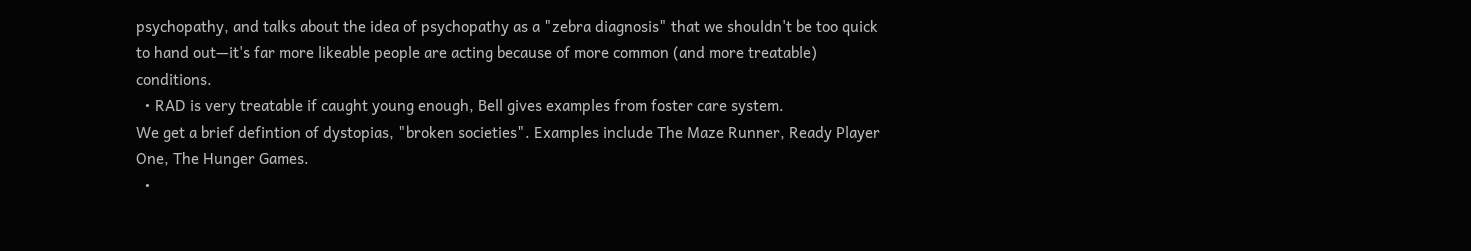psychopathy, and talks about the idea of psychopathy as a "zebra diagnosis" that we shouldn't be too quick to hand out—it's far more likeable people are acting because of more common (and more treatable) conditions.
  • RAD is very treatable if caught young enough, Bell gives examples from foster care system.
We get a brief defintion of dystopias, "broken societies". Examples include The Maze Runner, Ready Player One, The Hunger Games.
  •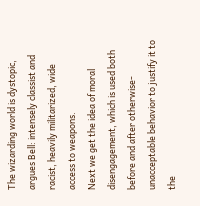The wizarding world is dystopic, argues Bell: intensely classist and racist, heavily militarized, wide access to weapons.
Next we get the idea of moral disengagement, which is used both before and after otherwise-unacceptable behavior to justify it to the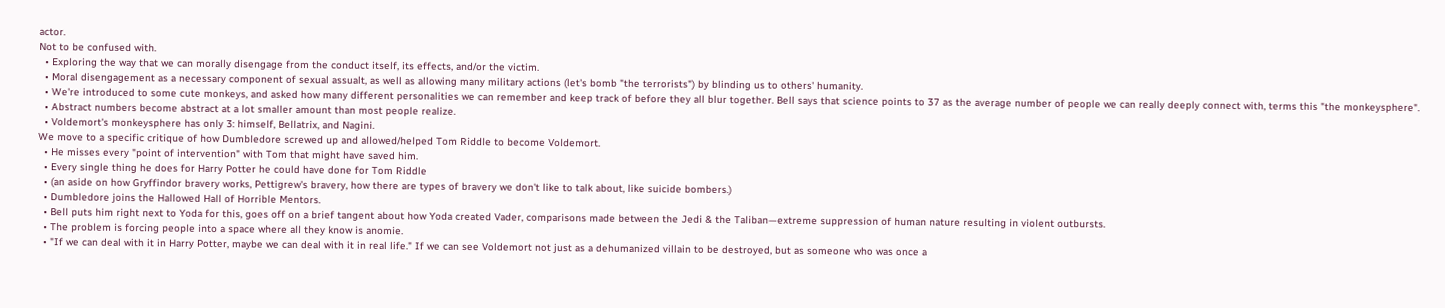actor.
Not to be confused with.
  • Exploring the way that we can morally disengage from the conduct itself, its effects, and/or the victim.
  • Moral disengagement as a necessary component of sexual assualt, as well as allowing many military actions (let's bomb "the terrorists") by blinding us to others' humanity.
  • We're introduced to some cute monkeys, and asked how many different personalities we can remember and keep track of before they all blur together. Bell says that science points to 37 as the average number of people we can really deeply connect with, terms this "the monkeysphere".
  • Abstract numbers become abstract at a lot smaller amount than most people realize.
  • Voldemort's monkeysphere has only 3: himself, Bellatrix, and Nagini.
We move to a specific critique of how Dumbledore screwed up and allowed/helped Tom Riddle to become Voldemort.
  • He misses every "point of intervention" with Tom that might have saved him.
  • Every single thing he does for Harry Potter he could have done for Tom Riddle
  • (an aside on how Gryffindor bravery works, Pettigrew's bravery, how there are types of bravery we don't like to talk about, like suicide bombers.)
  • Dumbledore joins the Hallowed Hall of Horrible Mentors.
  • Bell puts him right next to Yoda for this, goes off on a brief tangent about how Yoda created Vader, comparisons made between the Jedi & the Taliban—extreme suppression of human nature resulting in violent outbursts.
  • The problem is forcing people into a space where all they know is anomie.
  • "If we can deal with it in Harry Potter, maybe we can deal with it in real life." If we can see Voldemort not just as a dehumanized villain to be destroyed, but as someone who was once a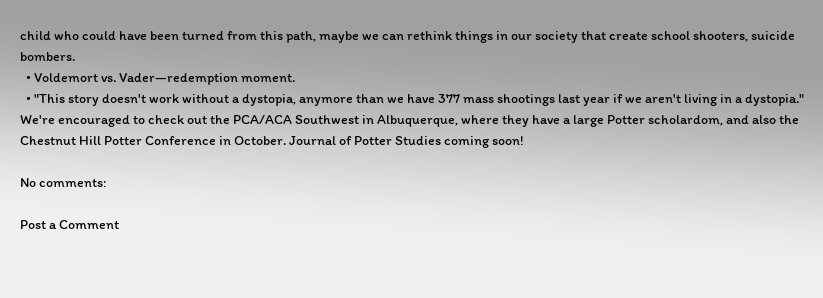child who could have been turned from this path, maybe we can rethink things in our society that create school shooters, suicide bombers.
  • Voldemort vs. Vader—redemption moment.
  • "This story doesn't work without a dystopia, anymore than we have 377 mass shootings last year if we aren't living in a dystopia."
We're encouraged to check out the PCA/ACA Southwest in Albuquerque, where they have a large Potter scholardom, and also the Chestnut Hill Potter Conference in October. Journal of Potter Studies coming soon!

No comments:

Post a Comment